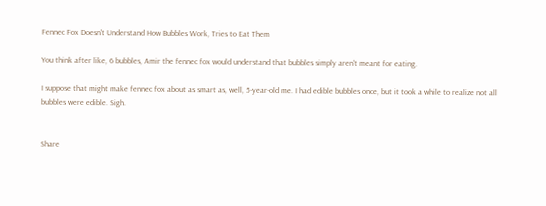Fennec Fox Doesn't Understand How Bubbles Work, Tries to Eat Them

You think after like, 6 bubbles, Amir the fennec fox would understand that bubbles simply aren't meant for eating.

I suppose that might make fennec fox about as smart as, well, 5-year-old me. I had edible bubbles once, but it took a while to realize not all bubbles were edible. Sigh.


Share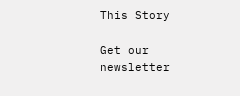This Story

Get our newsletter